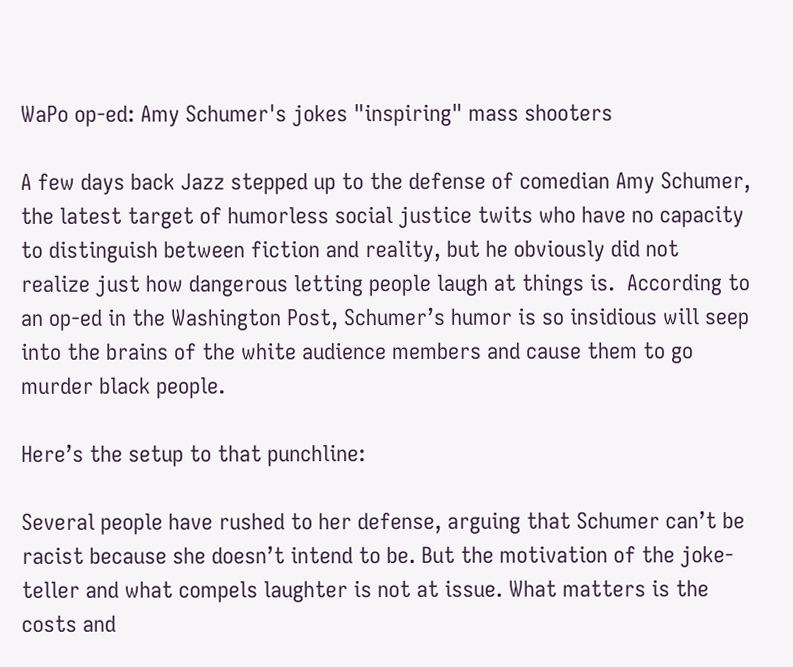WaPo op-ed: Amy Schumer's jokes "inspiring" mass shooters

A few days back Jazz stepped up to the defense of comedian Amy Schumer, the latest target of humorless social justice twits who have no capacity to distinguish between fiction and reality, but he obviously did not realize just how dangerous letting people laugh at things is.  According to an op-ed in the Washington Post, Schumer’s humor is so insidious will seep into the brains of the white audience members and cause them to go murder black people.

Here’s the setup to that punchline:

Several people have rushed to her defense, arguing that Schumer can’t be racist because she doesn’t intend to be. But the motivation of the joke-teller and what compels laughter is not at issue. What matters is the costs and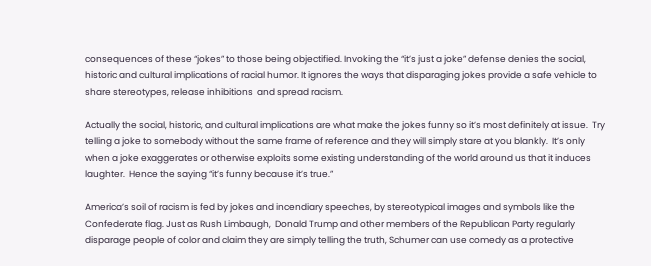consequences of these “jokes” to those being objectified. Invoking the “it’s just a joke” defense denies the social, historic and cultural implications of racial humor. It ignores the ways that disparaging jokes provide a safe vehicle to share stereotypes, release inhibitions  and spread racism.

Actually the social, historic, and cultural implications are what make the jokes funny so it’s most definitely at issue.  Try telling a joke to somebody without the same frame of reference and they will simply stare at you blankly.  It’s only when a joke exaggerates or otherwise exploits some existing understanding of the world around us that it induces laughter.  Hence the saying “it’s funny because it’s true.”

America’s soil of racism is fed by jokes and incendiary speeches, by stereotypical images and symbols like the Confederate flag. Just as Rush Limbaugh,  Donald Trump and other members of the Republican Party regularly disparage people of color and claim they are simply telling the truth, Schumer can use comedy as a protective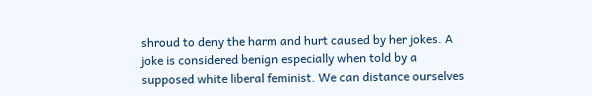shroud to deny the harm and hurt caused by her jokes. A joke is considered benign especially when told by a supposed white liberal feminist. We can distance ourselves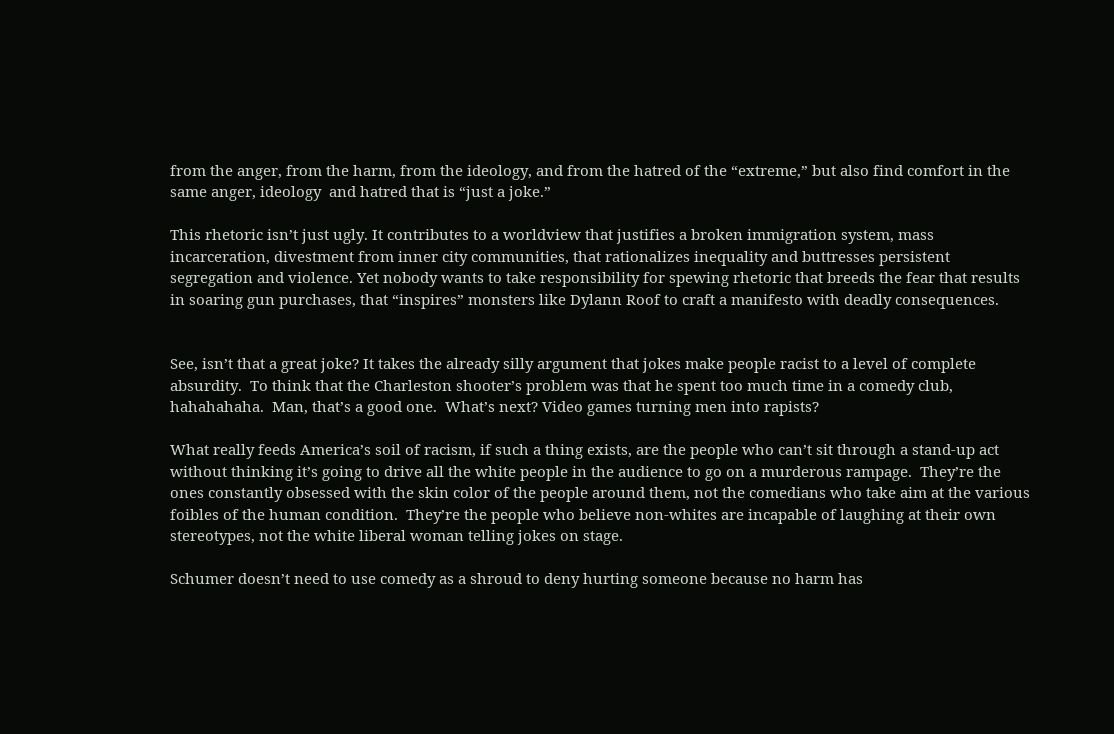from the anger, from the harm, from the ideology, and from the hatred of the “extreme,” but also find comfort in the same anger, ideology  and hatred that is “just a joke.”

This rhetoric isn’t just ugly. It contributes to a worldview that justifies a broken immigration system, mass incarceration, divestment from inner city communities, that rationalizes inequality and buttresses persistent segregation and violence. Yet nobody wants to take responsibility for spewing rhetoric that breeds the fear that results in soaring gun purchases, that “inspires” monsters like Dylann Roof to craft a manifesto with deadly consequences.


See, isn’t that a great joke? It takes the already silly argument that jokes make people racist to a level of complete absurdity.  To think that the Charleston shooter’s problem was that he spent too much time in a comedy club, hahahahaha.  Man, that’s a good one.  What’s next? Video games turning men into rapists?

What really feeds America’s soil of racism, if such a thing exists, are the people who can’t sit through a stand-up act without thinking it’s going to drive all the white people in the audience to go on a murderous rampage.  They’re the ones constantly obsessed with the skin color of the people around them, not the comedians who take aim at the various foibles of the human condition.  They’re the people who believe non-whites are incapable of laughing at their own stereotypes, not the white liberal woman telling jokes on stage.

Schumer doesn’t need to use comedy as a shroud to deny hurting someone because no harm has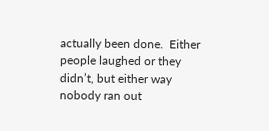actually been done.  Either people laughed or they didn’t, but either way nobody ran out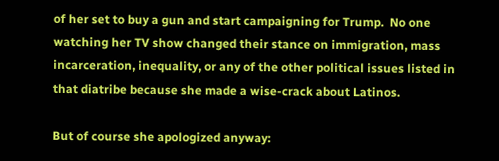of her set to buy a gun and start campaigning for Trump.  No one watching her TV show changed their stance on immigration, mass incarceration, inequality, or any of the other political issues listed in that diatribe because she made a wise-crack about Latinos.

But of course she apologized anyway: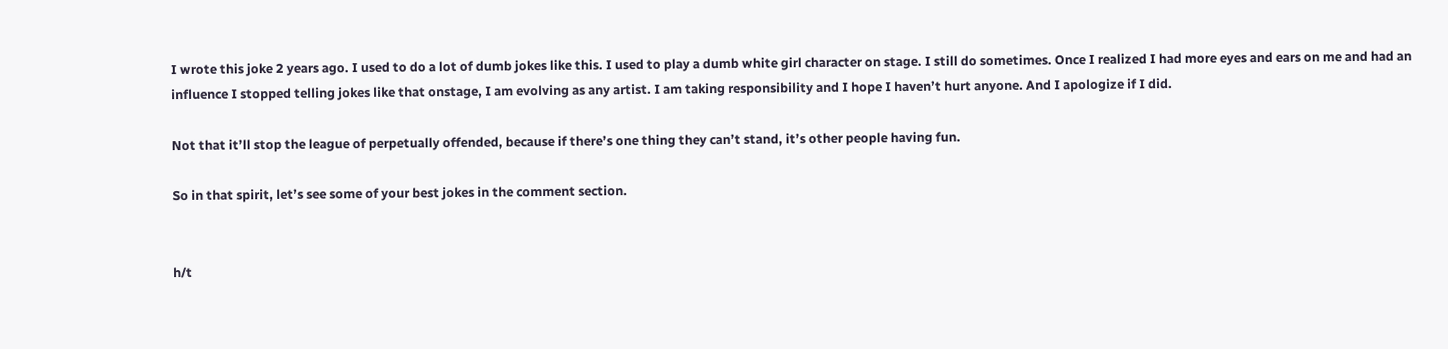I wrote this joke 2 years ago. I used to do a lot of dumb jokes like this. I used to play a dumb white girl character on stage. I still do sometimes. Once I realized I had more eyes and ears on me and had an influence I stopped telling jokes like that onstage, I am evolving as any artist. I am taking responsibility and I hope I haven’t hurt anyone. And I apologize if I did.

Not that it’ll stop the league of perpetually offended, because if there’s one thing they can’t stand, it’s other people having fun.

So in that spirit, let’s see some of your best jokes in the comment section.


h/t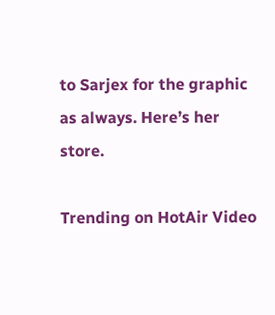to Sarjex for the graphic as always. Here’s her store.

Trending on HotAir Video